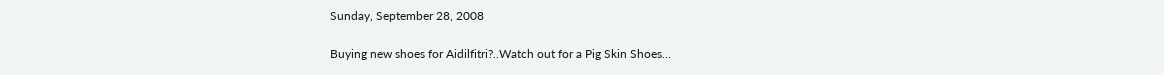Sunday, September 28, 2008

Buying new shoes for Aidilfitri?..Watch out for a Pig Skin Shoes...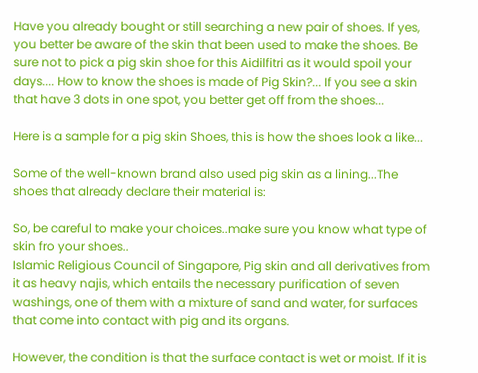Have you already bought or still searching a new pair of shoes. If yes, you better be aware of the skin that been used to make the shoes. Be sure not to pick a pig skin shoe for this Aidilfitri as it would spoil your days.... How to know the shoes is made of Pig Skin?... If you see a skin that have 3 dots in one spot, you better get off from the shoes...

Here is a sample for a pig skin Shoes, this is how the shoes look a like...

Some of the well-known brand also used pig skin as a lining...The shoes that already declare their material is:

So, be careful to make your choices..make sure you know what type of skin fro your shoes..
Islamic Religious Council of Singapore, Pig skin and all derivatives from it as heavy najis, which entails the necessary purification of seven washings, one of them with a mixture of sand and water, for surfaces that come into contact with pig and its organs.

However, the condition is that the surface contact is wet or moist. If it is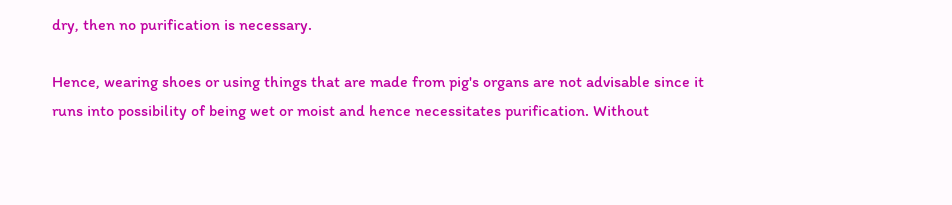dry, then no purification is necessary.

Hence, wearing shoes or using things that are made from pig's organs are not advisable since it runs into possibility of being wet or moist and hence necessitates purification. Without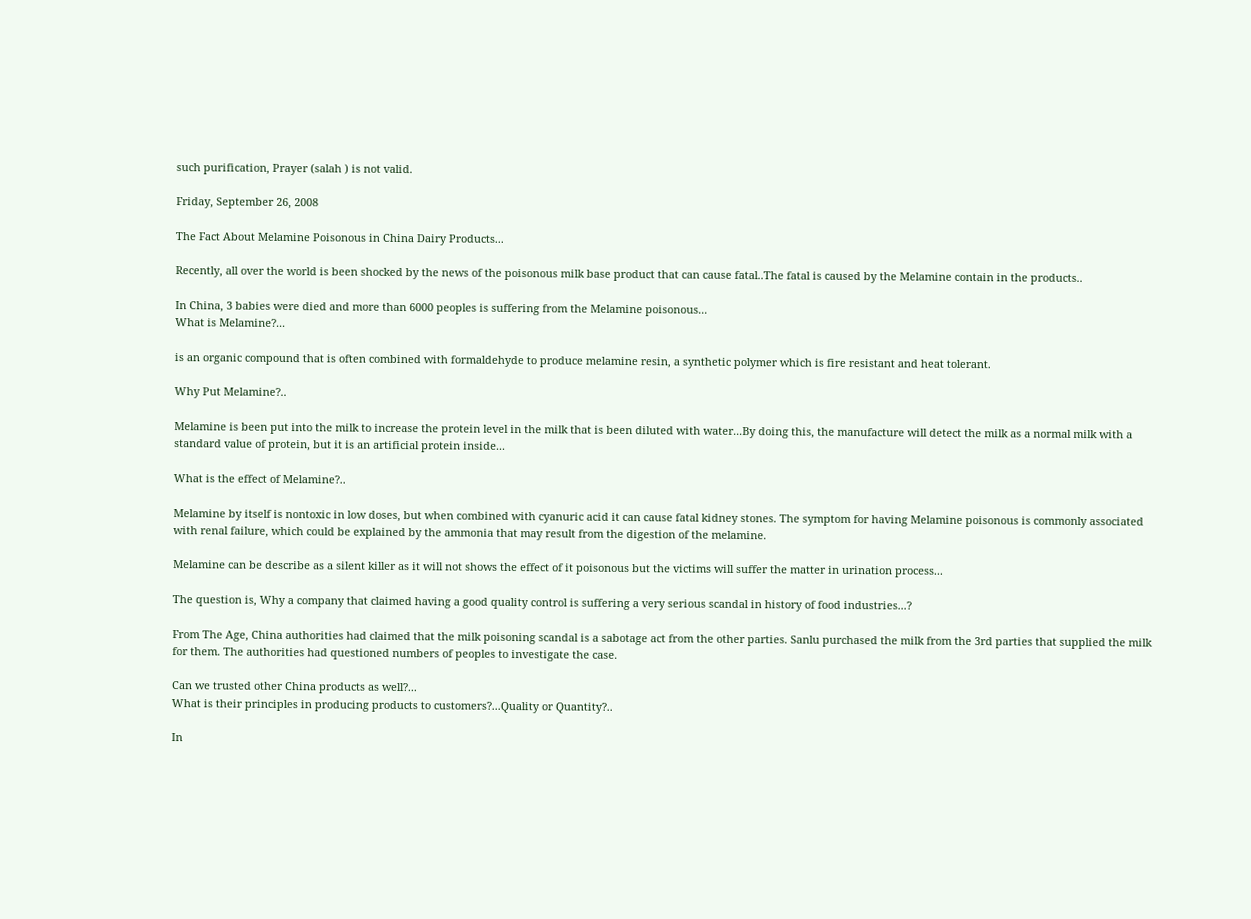such purification, Prayer (salah ) is not valid.

Friday, September 26, 2008

The Fact About Melamine Poisonous in China Dairy Products...

Recently, all over the world is been shocked by the news of the poisonous milk base product that can cause fatal..The fatal is caused by the Melamine contain in the products..

In China, 3 babies were died and more than 6000 peoples is suffering from the Melamine poisonous...
What is Melamine?...

is an organic compound that is often combined with formaldehyde to produce melamine resin, a synthetic polymer which is fire resistant and heat tolerant.

Why Put Melamine?..

Melamine is been put into the milk to increase the protein level in the milk that is been diluted with water...By doing this, the manufacture will detect the milk as a normal milk with a standard value of protein, but it is an artificial protein inside...

What is the effect of Melamine?..

Melamine by itself is nontoxic in low doses, but when combined with cyanuric acid it can cause fatal kidney stones. The symptom for having Melamine poisonous is commonly associated with renal failure, which could be explained by the ammonia that may result from the digestion of the melamine.

Melamine can be describe as a silent killer as it will not shows the effect of it poisonous but the victims will suffer the matter in urination process...

The question is, Why a company that claimed having a good quality control is suffering a very serious scandal in history of food industries...?

From The Age, China authorities had claimed that the milk poisoning scandal is a sabotage act from the other parties. Sanlu purchased the milk from the 3rd parties that supplied the milk for them. The authorities had questioned numbers of peoples to investigate the case.

Can we trusted other China products as well?...
What is their principles in producing products to customers?...Quality or Quantity?..

In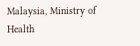Malaysia, Ministry of Health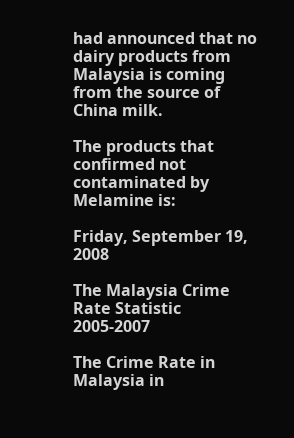had announced that no dairy products from Malaysia is coming from the source of China milk.

The products that confirmed not contaminated by Melamine is:

Friday, September 19, 2008

The Malaysia Crime Rate Statistic 2005-2007

The Crime Rate in Malaysia in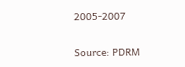2005-2007

Source: PDRM